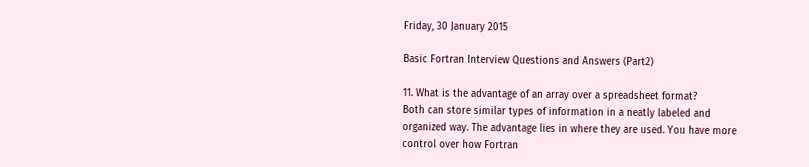Friday, 30 January 2015

Basic Fortran Interview Questions and Answers (Part2)

11. What is the advantage of an array over a spreadsheet format?
Both can store similar types of information in a neatly labeled and organized way. The advantage lies in where they are used. You have more control over how Fortran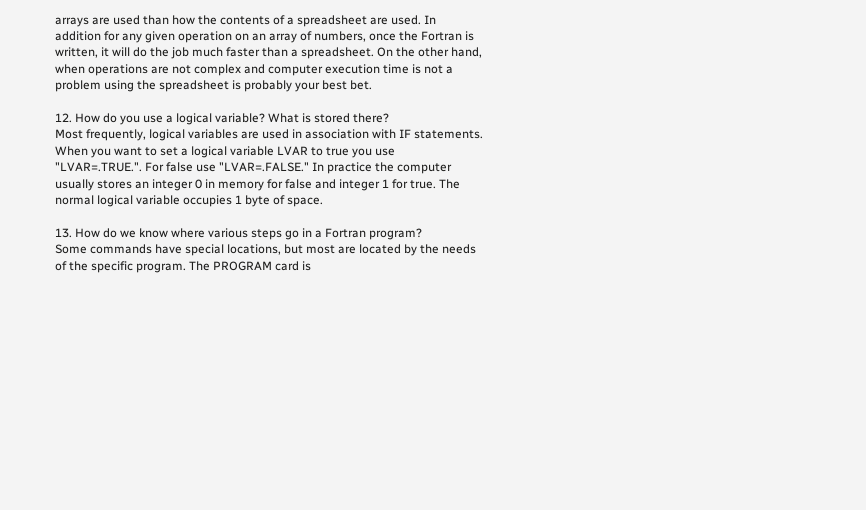arrays are used than how the contents of a spreadsheet are used. In addition for any given operation on an array of numbers, once the Fortran is written, it will do the job much faster than a spreadsheet. On the other hand, when operations are not complex and computer execution time is not a problem using the spreadsheet is probably your best bet.

12. How do you use a logical variable? What is stored there?
Most frequently, logical variables are used in association with IF statements. When you want to set a logical variable LVAR to true you use "LVAR=.TRUE.". For false use "LVAR=.FALSE." In practice the computer usually stores an integer 0 in memory for false and integer 1 for true. The normal logical variable occupies 1 byte of space.

13. How do we know where various steps go in a Fortran program?
Some commands have special locations, but most are located by the needs of the specific program. The PROGRAM card is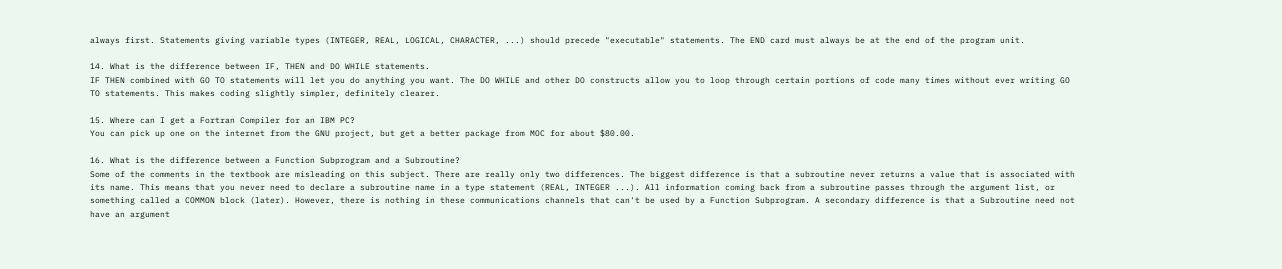always first. Statements giving variable types (INTEGER, REAL, LOGICAL, CHARACTER, ...) should precede "executable" statements. The END card must always be at the end of the program unit.

14. What is the difference between IF, THEN and DO WHILE statements.
IF THEN combined with GO TO statements will let you do anything you want. The DO WHILE and other DO constructs allow you to loop through certain portions of code many times without ever writing GO TO statements. This makes coding slightly simpler, definitely clearer.

15. Where can I get a Fortran Compiler for an IBM PC?
You can pick up one on the internet from the GNU project, but get a better package from MOC for about $80.00.

16. What is the difference between a Function Subprogram and a Subroutine?
Some of the comments in the textbook are misleading on this subject. There are really only two differences. The biggest difference is that a subroutine never returns a value that is associated with its name. This means that you never need to declare a subroutine name in a type statement (REAL, INTEGER ...). All information coming back from a subroutine passes through the argument list, or something called a COMMON block (later). However, there is nothing in these communications channels that can't be used by a Function Subprogram. A secondary difference is that a Subroutine need not have an argument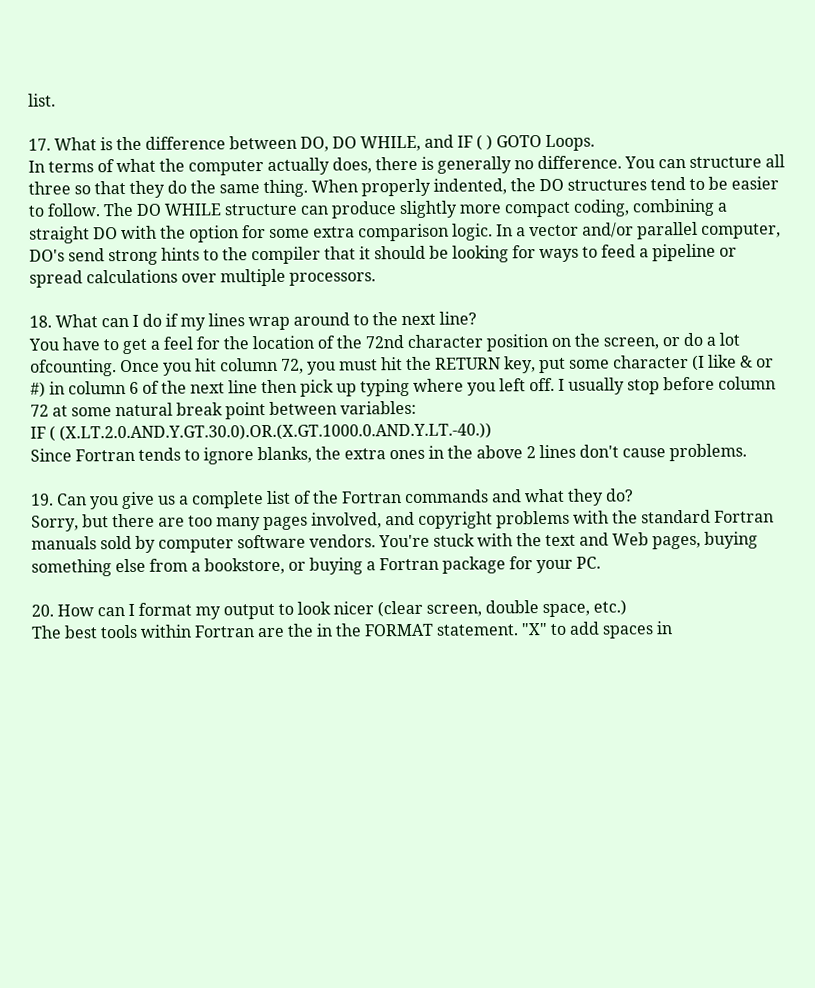list.

17. What is the difference between DO, DO WHILE, and IF ( ) GOTO Loops.
In terms of what the computer actually does, there is generally no difference. You can structure all three so that they do the same thing. When properly indented, the DO structures tend to be easier to follow. The DO WHILE structure can produce slightly more compact coding, combining a straight DO with the option for some extra comparison logic. In a vector and/or parallel computer, DO's send strong hints to the compiler that it should be looking for ways to feed a pipeline or spread calculations over multiple processors.

18. What can I do if my lines wrap around to the next line?
You have to get a feel for the location of the 72nd character position on the screen, or do a lot ofcounting. Once you hit column 72, you must hit the RETURN key, put some character (I like & or #) in column 6 of the next line then pick up typing where you left off. I usually stop before column 72 at some natural break point between variables:
IF ( (X.LT.2.0.AND.Y.GT.30.0).OR.(X.GT.1000.0.AND.Y.LT.-40.))
Since Fortran tends to ignore blanks, the extra ones in the above 2 lines don't cause problems.

19. Can you give us a complete list of the Fortran commands and what they do?
Sorry, but there are too many pages involved, and copyright problems with the standard Fortran manuals sold by computer software vendors. You're stuck with the text and Web pages, buying something else from a bookstore, or buying a Fortran package for your PC.

20. How can I format my output to look nicer (clear screen, double space, etc.)
The best tools within Fortran are the in the FORMAT statement. "X" to add spaces in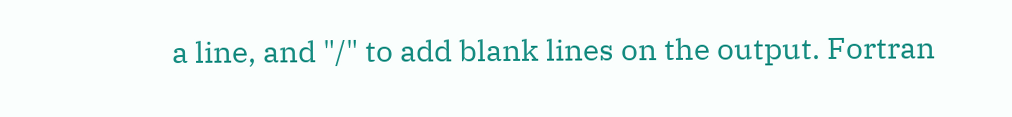a line, and "/" to add blank lines on the output. Fortran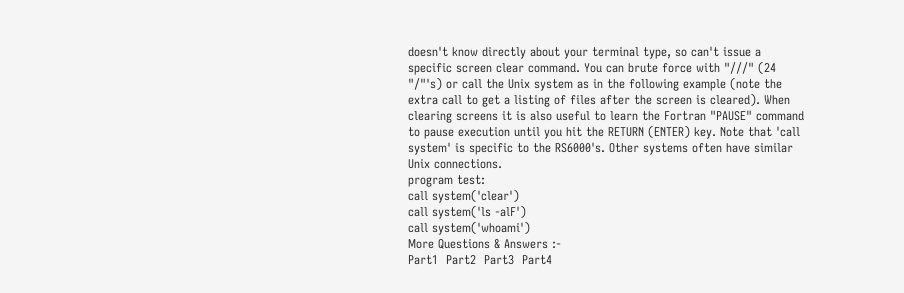doesn't know directly about your terminal type, so can't issue a specific screen clear command. You can brute force with "///" (24 "/"'s) or call the Unix system as in the following example (note the extra call to get a listing of files after the screen is cleared). When clearing screens it is also useful to learn the Fortran "PAUSE" command to pause execution until you hit the RETURN (ENTER) key. Note that 'call system' is specific to the RS6000's. Other systems often have similar Unix connections.
program test:
call system('clear')
call system('ls -alF')
call system('whoami')
More Questions & Answers :-
Part1  Part2  Part3  Part4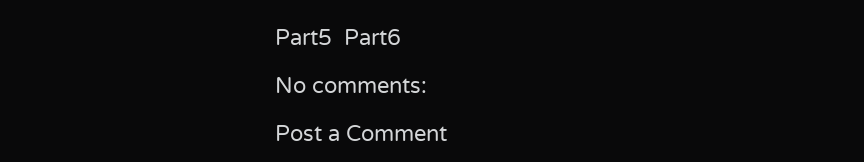Part5  Part6

No comments:

Post a Comment